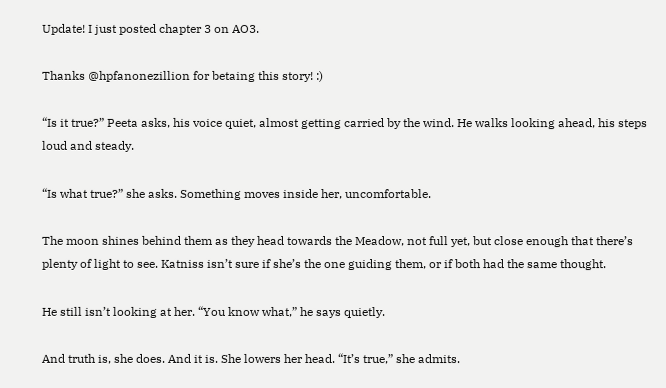Update! I just posted chapter 3 on AO3.

Thanks @hpfanonezillion for betaing this story! :)

“Is it true?” Peeta asks, his voice quiet, almost getting carried by the wind. He walks looking ahead, his steps loud and steady.

“Is what true?” she asks. Something moves inside her, uncomfortable.

The moon shines behind them as they head towards the Meadow, not full yet, but close enough that there’s plenty of light to see. Katniss isn’t sure if she’s the one guiding them, or if both had the same thought.

He still isn’t looking at her. “You know what,” he says quietly.

And truth is, she does. And it is. She lowers her head. “It’s true,” she admits.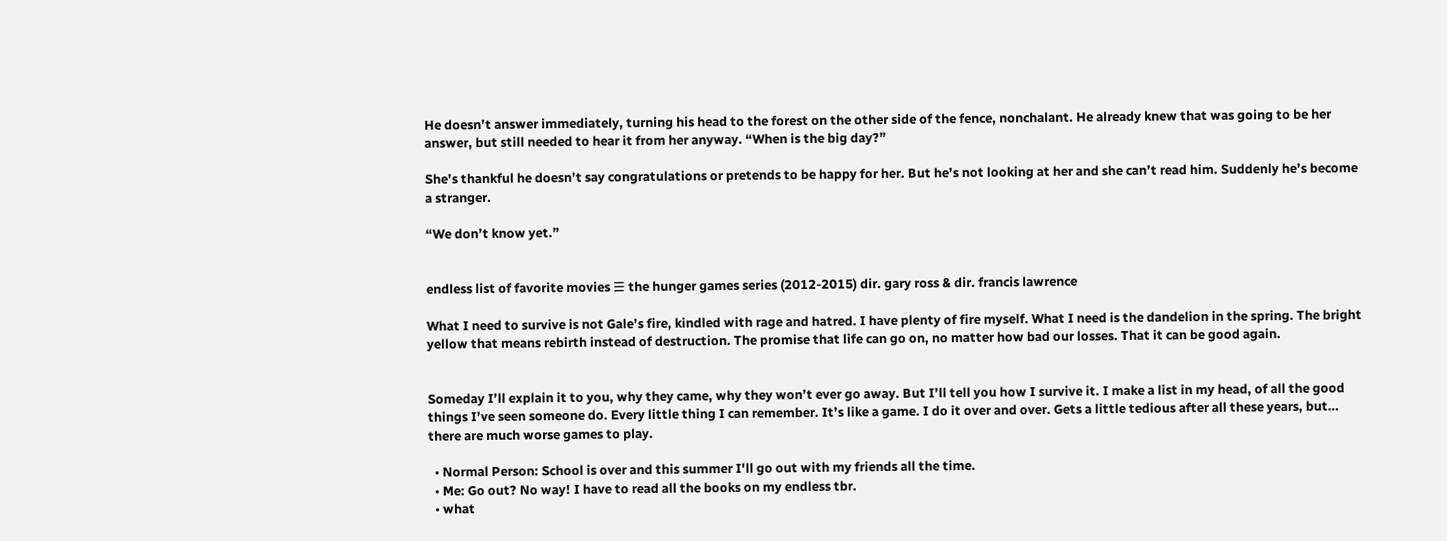He doesn’t answer immediately, turning his head to the forest on the other side of the fence, nonchalant. He already knew that was going to be her answer, but still needed to hear it from her anyway. “When is the big day?”

She’s thankful he doesn’t say congratulations or pretends to be happy for her. But he’s not looking at her and she can’t read him. Suddenly he’s become a stranger.

“We don’t know yet.”


endless list of favorite movies ☰ the hunger games series (2012-2015) dir. gary ross & dir. francis lawrence

What I need to survive is not Gale’s fire, kindled with rage and hatred. I have plenty of fire myself. What I need is the dandelion in the spring. The bright yellow that means rebirth instead of destruction. The promise that life can go on, no matter how bad our losses. That it can be good again.


Someday I’ll explain it to you, why they came, why they won’t ever go away. But I’ll tell you how I survive it. I make a list in my head, of all the good things I’ve seen someone do. Every little thing I can remember. It’s like a game. I do it over and over. Gets a little tedious after all these years, but… there are much worse games to play.

  • Normal Person: School is over and this summer I'll go out with my friends all the time.
  • Me: Go out? No way! I have to read all the books on my endless tbr.
  • what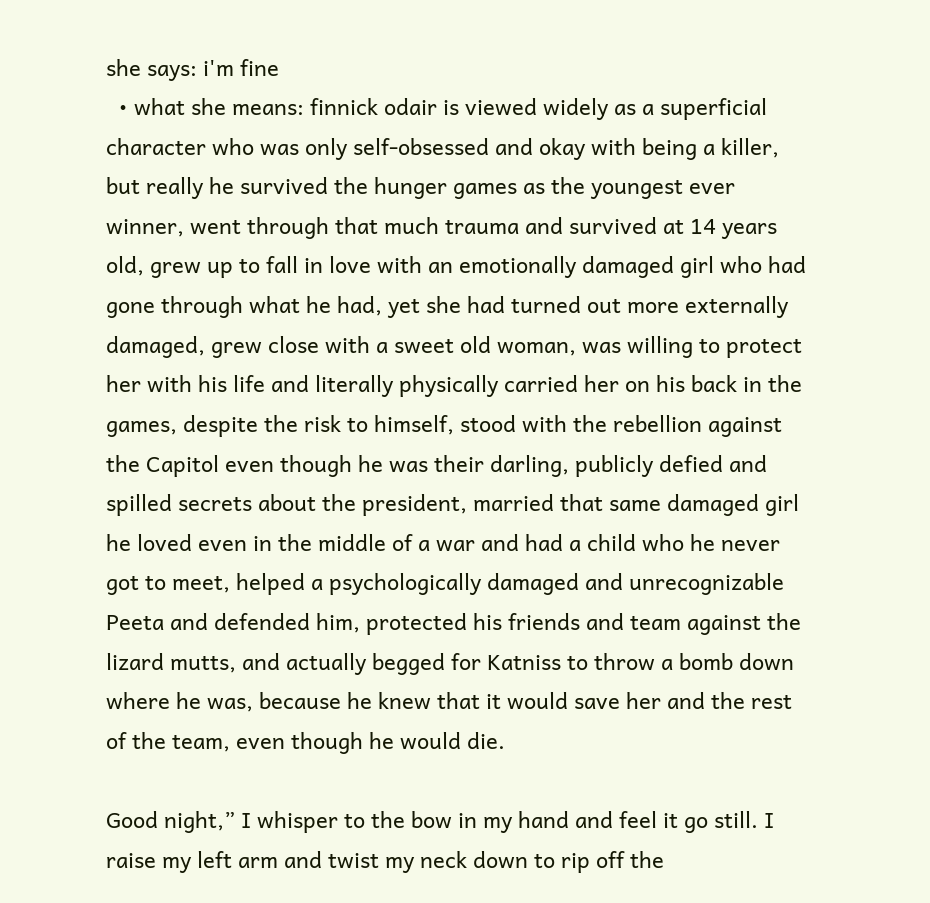she says: i'm fine
  • what she means: finnick odair is viewed widely as a superficial character who was only self-obsessed and okay with being a killer, but really he survived the hunger games as the youngest ever winner, went through that much trauma and survived at 14 years old, grew up to fall in love with an emotionally damaged girl who had gone through what he had, yet she had turned out more externally damaged, grew close with a sweet old woman, was willing to protect her with his life and literally physically carried her on his back in the games, despite the risk to himself, stood with the rebellion against the Capitol even though he was their darling, publicly defied and spilled secrets about the president, married that same damaged girl he loved even in the middle of a war and had a child who he never got to meet, helped a psychologically damaged and unrecognizable Peeta and defended him, protected his friends and team against the lizard mutts, and actually begged for Katniss to throw a bomb down where he was, because he knew that it would save her and the rest of the team, even though he would die.

Good night,” I whisper to the bow in my hand and feel it go still. I raise my left arm and twist my neck down to rip off the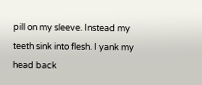pill on my sleeve. Instead my teeth sink into flesh. I yank my head back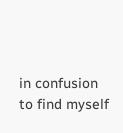in confusion to find myself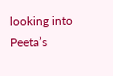looking into Peeta’s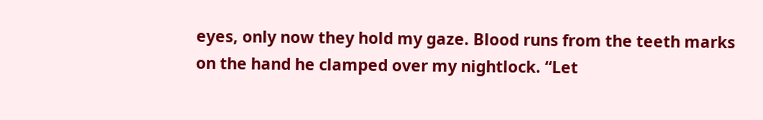eyes, only now they hold my gaze. Blood runs from the teeth marks on the hand he clamped over my nightlock. “Let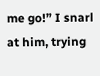me go!” I snarl at him, trying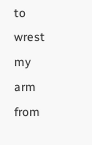to wrest my arm from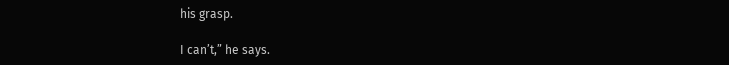his grasp.

I can’t,” he says.